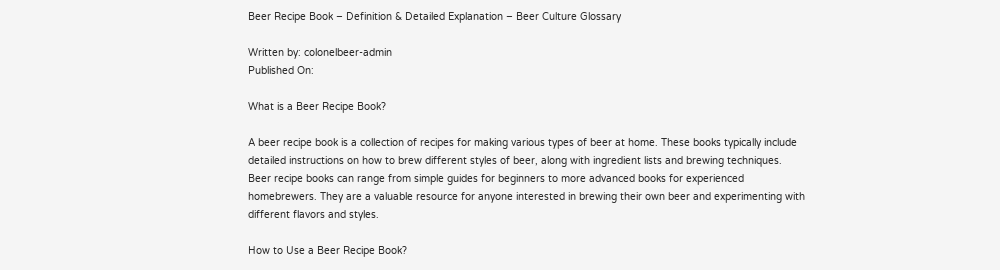Beer Recipe Book – Definition & Detailed Explanation – Beer Culture Glossary

Written by: colonelbeer-admin
Published On:

What is a Beer Recipe Book?

A beer recipe book is a collection of recipes for making various types of beer at home. These books typically include detailed instructions on how to brew different styles of beer, along with ingredient lists and brewing techniques. Beer recipe books can range from simple guides for beginners to more advanced books for experienced homebrewers. They are a valuable resource for anyone interested in brewing their own beer and experimenting with different flavors and styles.

How to Use a Beer Recipe Book?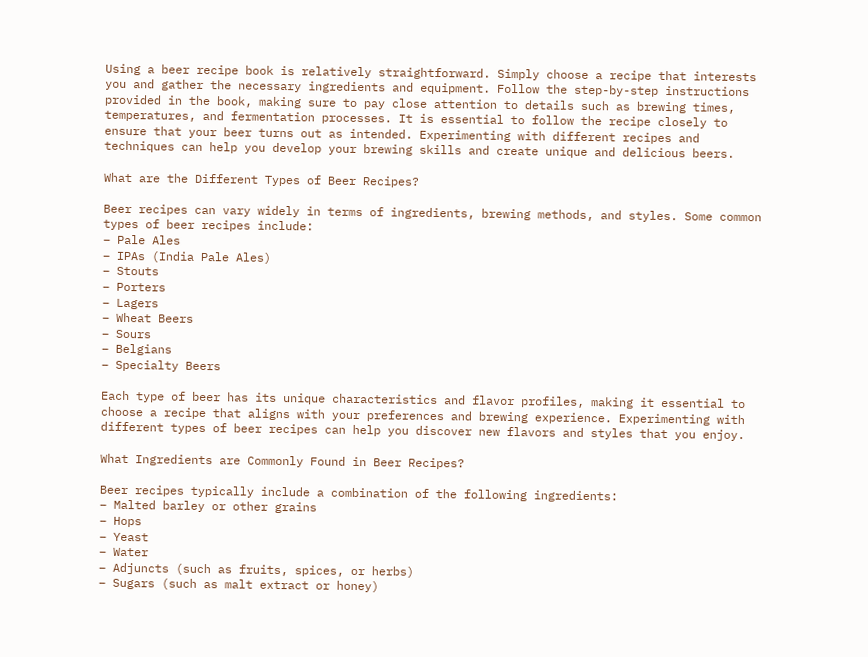Using a beer recipe book is relatively straightforward. Simply choose a recipe that interests you and gather the necessary ingredients and equipment. Follow the step-by-step instructions provided in the book, making sure to pay close attention to details such as brewing times, temperatures, and fermentation processes. It is essential to follow the recipe closely to ensure that your beer turns out as intended. Experimenting with different recipes and techniques can help you develop your brewing skills and create unique and delicious beers.

What are the Different Types of Beer Recipes?

Beer recipes can vary widely in terms of ingredients, brewing methods, and styles. Some common types of beer recipes include:
– Pale Ales
– IPAs (India Pale Ales)
– Stouts
– Porters
– Lagers
– Wheat Beers
– Sours
– Belgians
– Specialty Beers

Each type of beer has its unique characteristics and flavor profiles, making it essential to choose a recipe that aligns with your preferences and brewing experience. Experimenting with different types of beer recipes can help you discover new flavors and styles that you enjoy.

What Ingredients are Commonly Found in Beer Recipes?

Beer recipes typically include a combination of the following ingredients:
– Malted barley or other grains
– Hops
– Yeast
– Water
– Adjuncts (such as fruits, spices, or herbs)
– Sugars (such as malt extract or honey)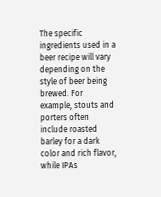The specific ingredients used in a beer recipe will vary depending on the style of beer being brewed. For example, stouts and porters often include roasted barley for a dark color and rich flavor, while IPAs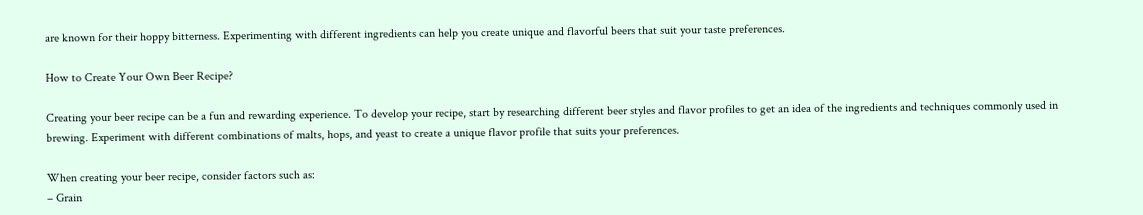are known for their hoppy bitterness. Experimenting with different ingredients can help you create unique and flavorful beers that suit your taste preferences.

How to Create Your Own Beer Recipe?

Creating your beer recipe can be a fun and rewarding experience. To develop your recipe, start by researching different beer styles and flavor profiles to get an idea of the ingredients and techniques commonly used in brewing. Experiment with different combinations of malts, hops, and yeast to create a unique flavor profile that suits your preferences.

When creating your beer recipe, consider factors such as:
– Grain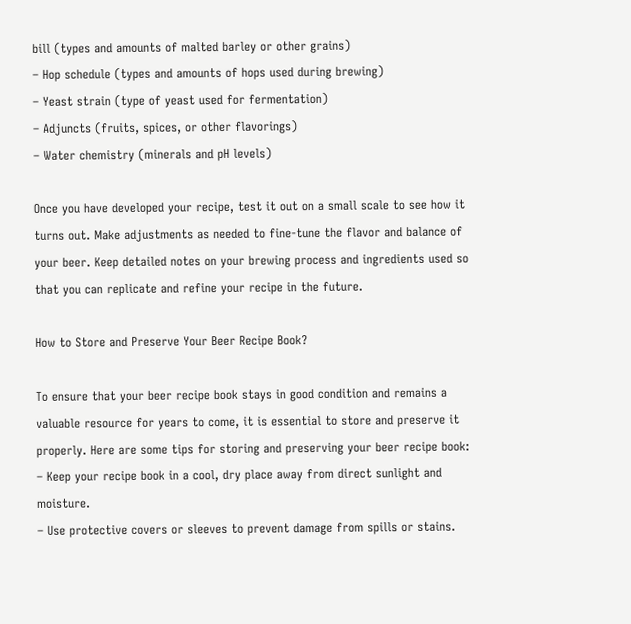bill (types and amounts of malted barley or other grains)
– Hop schedule (types and amounts of hops used during brewing)
– Yeast strain (type of yeast used for fermentation)
– Adjuncts (fruits, spices, or other flavorings)
– Water chemistry (minerals and pH levels)

Once you have developed your recipe, test it out on a small scale to see how it turns out. Make adjustments as needed to fine-tune the flavor and balance of your beer. Keep detailed notes on your brewing process and ingredients used so that you can replicate and refine your recipe in the future.

How to Store and Preserve Your Beer Recipe Book?

To ensure that your beer recipe book stays in good condition and remains a valuable resource for years to come, it is essential to store and preserve it properly. Here are some tips for storing and preserving your beer recipe book:
– Keep your recipe book in a cool, dry place away from direct sunlight and moisture.
– Use protective covers or sleeves to prevent damage from spills or stains.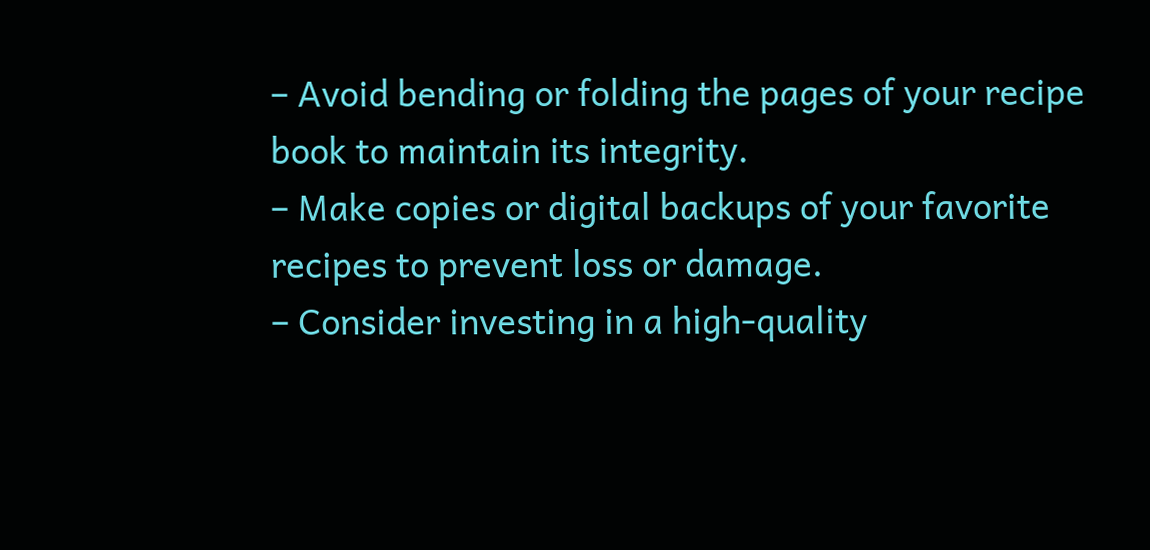– Avoid bending or folding the pages of your recipe book to maintain its integrity.
– Make copies or digital backups of your favorite recipes to prevent loss or damage.
– Consider investing in a high-quality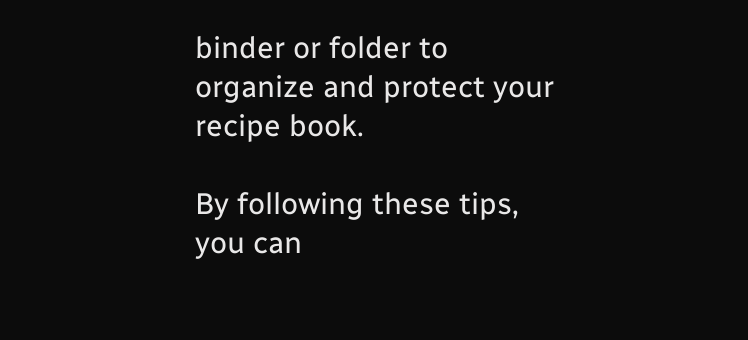binder or folder to organize and protect your recipe book.

By following these tips, you can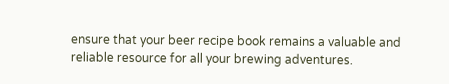ensure that your beer recipe book remains a valuable and reliable resource for all your brewing adventures.